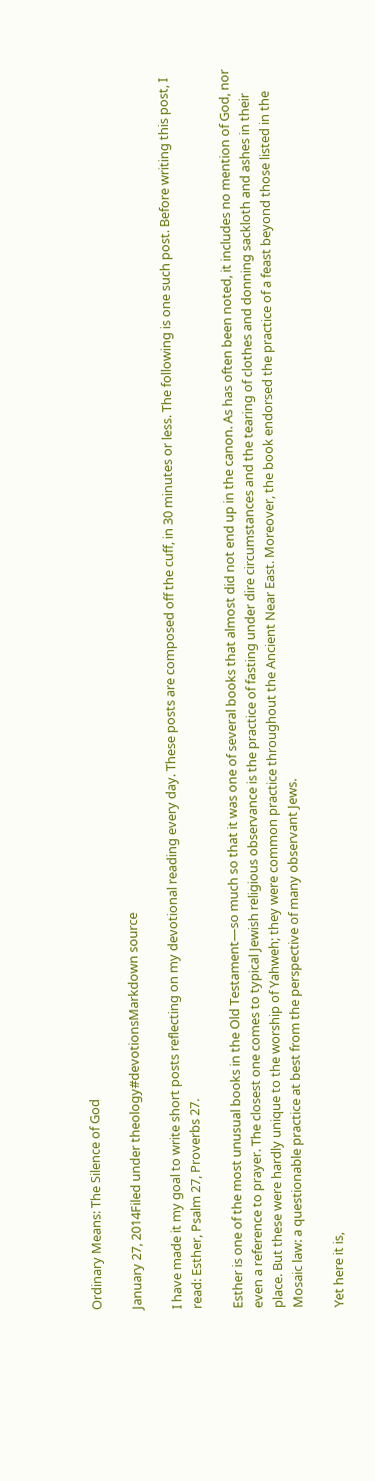Ordinary Means: The Silence of God

January 27, 2014Filed under theology#devotionsMarkdown source

I have made it my goal to write short posts reflecting on my devotional reading every day. These posts are composed off the cuff, in 30 minutes or less. The following is one such post. Before writing this post, I read: Esther, Psalm 27, Proverbs 27.

Esther is one of the most unusual books in the Old Testament—so much so that it was one of several books that almost did not end up in the canon. As has often been noted, it includes no mention of God, nor even a reference to prayer. The closest one comes to typical Jewish religious observance is the practice of fasting under dire circumstances and the tearing of clothes and donning sackloth and ashes in their place. But these were hardly unique to the worship of Yahweh; they were common practice throughout the Ancient Near East. Moreover, the book endorsed the practice of a feast beyond those listed in the Mosaic law: a questionable practice at best from the perspective of many observant Jews.

Yet here it is,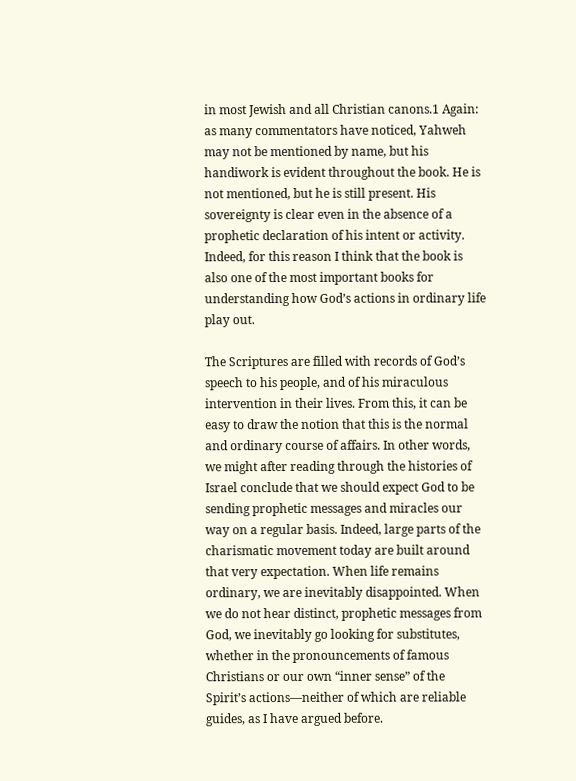in most Jewish and all Christian canons.1 Again: as many commentators have noticed, Yahweh may not be mentioned by name, but his handiwork is evident throughout the book. He is not mentioned, but he is still present. His sovereignty is clear even in the absence of a prophetic declaration of his intent or activity. Indeed, for this reason I think that the book is also one of the most important books for understanding how God’s actions in ordinary life play out.

The Scriptures are filled with records of God’s speech to his people, and of his miraculous intervention in their lives. From this, it can be easy to draw the notion that this is the normal and ordinary course of affairs. In other words, we might after reading through the histories of Israel conclude that we should expect God to be sending prophetic messages and miracles our way on a regular basis. Indeed, large parts of the charismatic movement today are built around that very expectation. When life remains ordinary, we are inevitably disappointed. When we do not hear distinct, prophetic messages from God, we inevitably go looking for substitutes, whether in the pronouncements of famous Christians or our own “inner sense” of the Spirit’s actions—neither of which are reliable guides, as I have argued before.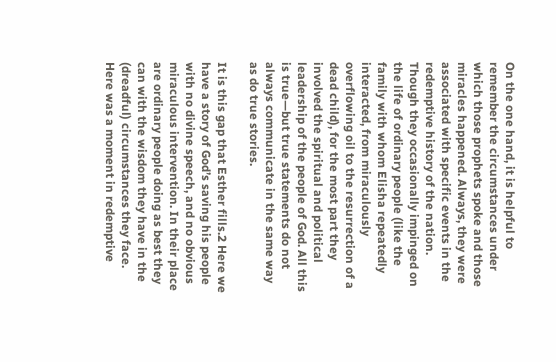On the one hand, it is helpful to remember the circumstances under which those prophets spoke and those miracles happened. Always, they were associated with specific events in the redemptive history of the nation. Though they occasionally impinged on the life of ordinary people (like the family with whom Elisha repeatedly interacted, from miraculously overflowing oil to the resurrection of a dead child), for the most part they involved the spiritual and political leadership of the people of God. All this is true—but true statements do not always communicate in the same way as do true stories.

It is this gap that Esther fills.2 Here we have a story of God’s saving his people with no divine speech, and no obvious miraculous intervention. In their place are ordinary people doing as best they can with the wisdom they have in the (dreadful) circumstances they face. Here was a moment in redemptive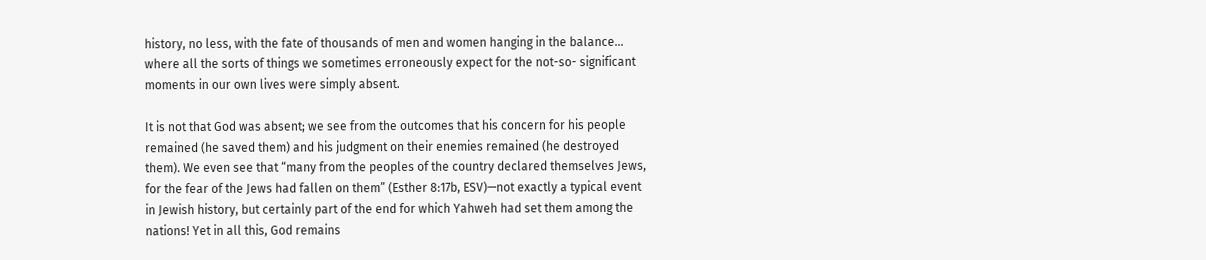history, no less, with the fate of thousands of men and women hanging in the balance… where all the sorts of things we sometimes erroneously expect for the not-so- significant moments in our own lives were simply absent.

It is not that God was absent; we see from the outcomes that his concern for his people remained (he saved them) and his judgment on their enemies remained (he destroyed them). We even see that “many from the peoples of the country declared themselves Jews, for the fear of the Jews had fallen on them” (Esther 8:17b, ESV)—not exactly a typical event in Jewish history, but certainly part of the end for which Yahweh had set them among the nations! Yet in all this, God remains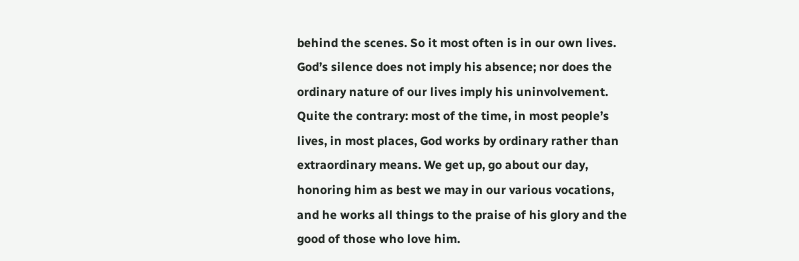behind the scenes. So it most often is in our own lives. God’s silence does not imply his absence; nor does the ordinary nature of our lives imply his uninvolvement. Quite the contrary: most of the time, in most people’s lives, in most places, God works by ordinary rather than extraordinary means. We get up, go about our day, honoring him as best we may in our various vocations, and he works all things to the praise of his glory and the good of those who love him.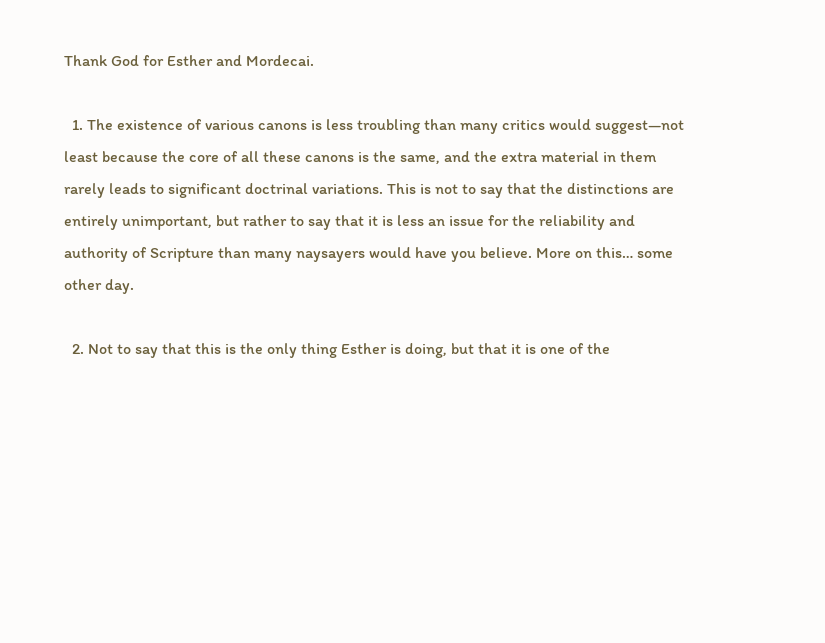Thank God for Esther and Mordecai.

  1. The existence of various canons is less troubling than many critics would suggest—not least because the core of all these canons is the same, and the extra material in them rarely leads to significant doctrinal variations. This is not to say that the distinctions are entirely unimportant, but rather to say that it is less an issue for the reliability and authority of Scripture than many naysayers would have you believe. More on this… some other day.

  2. Not to say that this is the only thing Esther is doing, but that it is one of the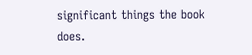significant things the book does.